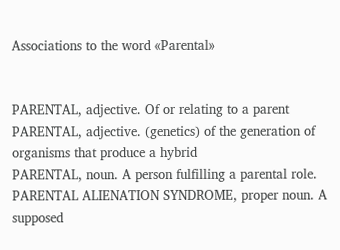Associations to the word «Parental»


PARENTAL, adjective. Of or relating to a parent
PARENTAL, adjective. (genetics) of the generation of organisms that produce a hybrid
PARENTAL, noun. A person fulfilling a parental role.
PARENTAL ALIENATION SYNDROME, proper noun. A supposed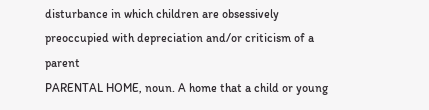disturbance in which children are obsessively preoccupied with depreciation and/or criticism of a parent
PARENTAL HOME, noun. A home that a child or young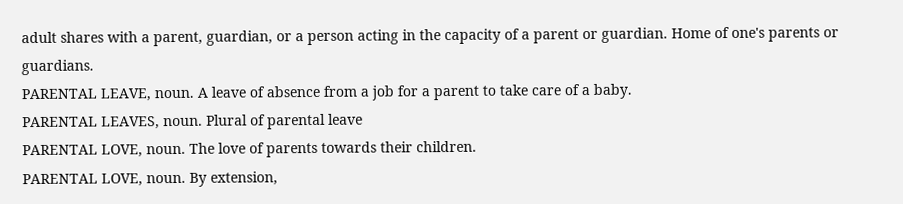adult shares with a parent, guardian, or a person acting in the capacity of a parent or guardian. Home of one's parents or guardians.
PARENTAL LEAVE, noun. A leave of absence from a job for a parent to take care of a baby.
PARENTAL LEAVES, noun. Plural of parental leave
PARENTAL LOVE, noun. The love of parents towards their children.
PARENTAL LOVE, noun. By extension,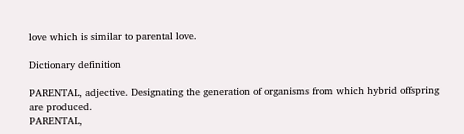love which is similar to parental love.

Dictionary definition

PARENTAL, adjective. Designating the generation of organisms from which hybrid offspring are produced.
PARENTAL,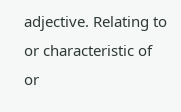adjective. Relating to or characteristic of or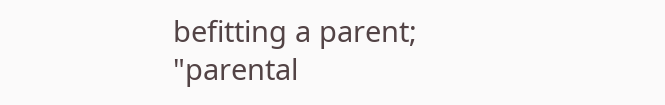befitting a parent; "parental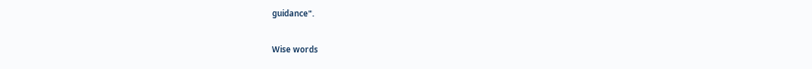guidance".

Wise words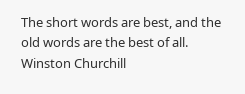The short words are best, and the old words are the best of all.
Winston Churchill